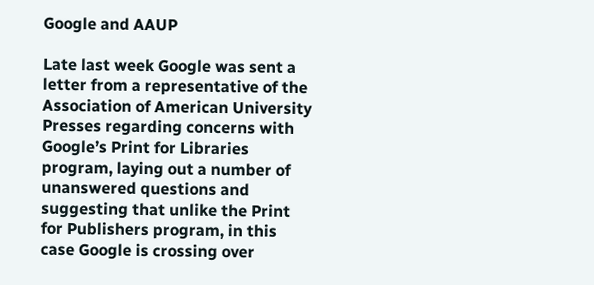Google and AAUP

Late last week Google was sent a letter from a representative of the Association of American University Presses regarding concerns with Google’s Print for Libraries program, laying out a number of unanswered questions and suggesting that unlike the Print for Publishers program, in this case Google is crossing over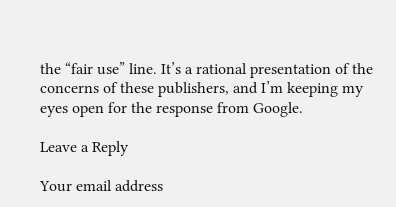the “fair use” line. It’s a rational presentation of the concerns of these publishers, and I’m keeping my eyes open for the response from Google.

Leave a Reply

Your email address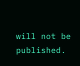will not be published.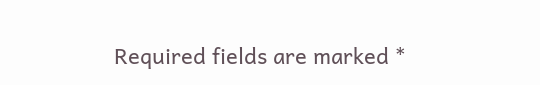Required fields are marked *